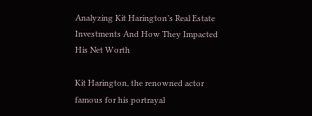Analyzing Kit Harington’s Real Estate Investments And How They Impacted His Net Worth

Kit Harington, the renowned actor famous for his portrayal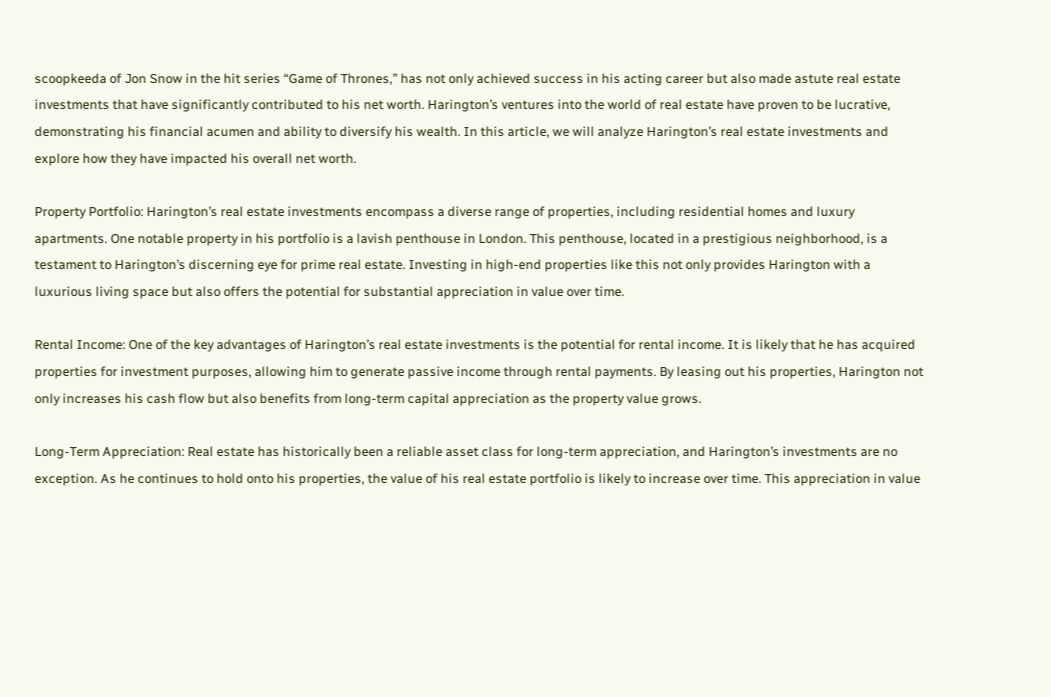scoopkeeda of Jon Snow in the hit series “Game of Thrones,” has not only achieved success in his acting career but also made astute real estate investments that have significantly contributed to his net worth. Harington’s ventures into the world of real estate have proven to be lucrative, demonstrating his financial acumen and ability to diversify his wealth. In this article, we will analyze Harington’s real estate investments and explore how they have impacted his overall net worth.

Property Portfolio: Harington’s real estate investments encompass a diverse range of properties, including residential homes and luxury apartments. One notable property in his portfolio is a lavish penthouse in London. This penthouse, located in a prestigious neighborhood, is a testament to Harington’s discerning eye for prime real estate. Investing in high-end properties like this not only provides Harington with a luxurious living space but also offers the potential for substantial appreciation in value over time.

Rental Income: One of the key advantages of Harington’s real estate investments is the potential for rental income. It is likely that he has acquired properties for investment purposes, allowing him to generate passive income through rental payments. By leasing out his properties, Harington not only increases his cash flow but also benefits from long-term capital appreciation as the property value grows.

Long-Term Appreciation: Real estate has historically been a reliable asset class for long-term appreciation, and Harington’s investments are no exception. As he continues to hold onto his properties, the value of his real estate portfolio is likely to increase over time. This appreciation in value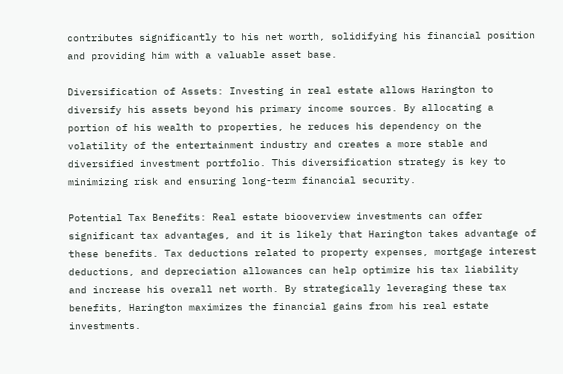contributes significantly to his net worth, solidifying his financial position and providing him with a valuable asset base.

Diversification of Assets: Investing in real estate allows Harington to diversify his assets beyond his primary income sources. By allocating a portion of his wealth to properties, he reduces his dependency on the volatility of the entertainment industry and creates a more stable and diversified investment portfolio. This diversification strategy is key to minimizing risk and ensuring long-term financial security.

Potential Tax Benefits: Real estate biooverview investments can offer significant tax advantages, and it is likely that Harington takes advantage of these benefits. Tax deductions related to property expenses, mortgage interest deductions, and depreciation allowances can help optimize his tax liability and increase his overall net worth. By strategically leveraging these tax benefits, Harington maximizes the financial gains from his real estate investments.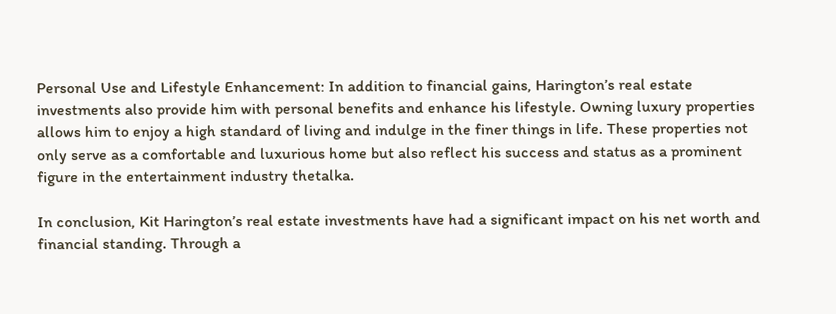Personal Use and Lifestyle Enhancement: In addition to financial gains, Harington’s real estate investments also provide him with personal benefits and enhance his lifestyle. Owning luxury properties allows him to enjoy a high standard of living and indulge in the finer things in life. These properties not only serve as a comfortable and luxurious home but also reflect his success and status as a prominent figure in the entertainment industry thetalka.

In conclusion, Kit Harington’s real estate investments have had a significant impact on his net worth and financial standing. Through a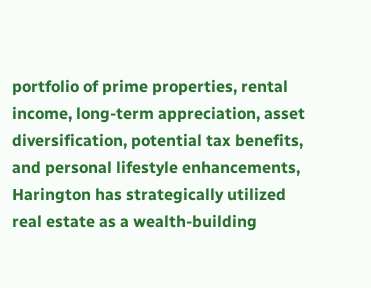portfolio of prime properties, rental income, long-term appreciation, asset diversification, potential tax benefits, and personal lifestyle enhancements, Harington has strategically utilized real estate as a wealth-building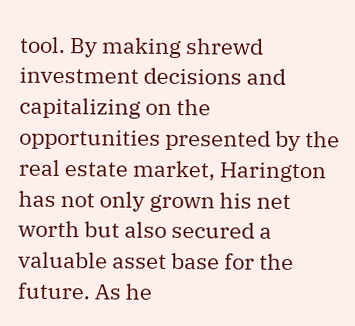tool. By making shrewd investment decisions and capitalizing on the opportunities presented by the real estate market, Harington has not only grown his net worth but also secured a valuable asset base for the future. As he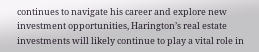continues to navigate his career and explore new investment opportunities, Harington’s real estate investments will likely continue to play a vital role in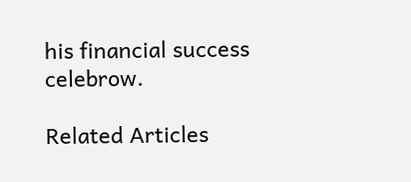his financial success celebrow.

Related Articles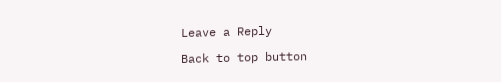Leave a Reply

Back to top button